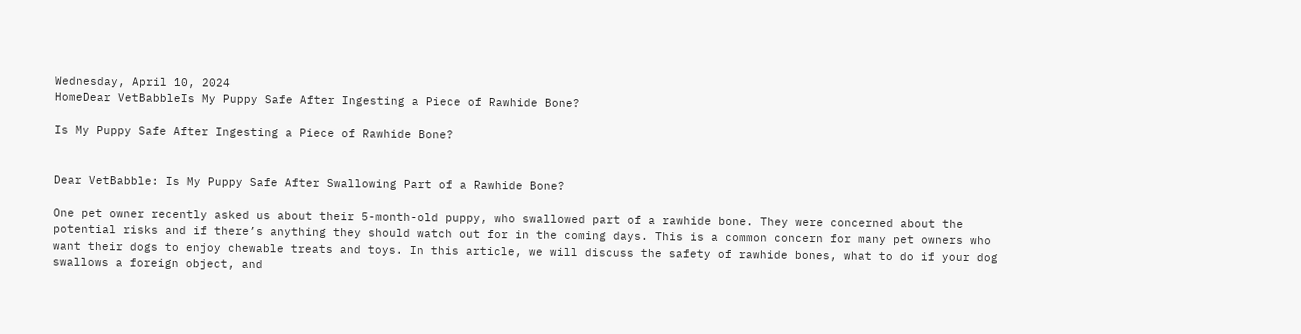Wednesday, April 10, 2024
HomeDear VetBabbleIs My Puppy Safe After Ingesting a Piece of Rawhide Bone?

Is My Puppy Safe After Ingesting a Piece of Rawhide Bone?


Dear VetBabble: Is My Puppy Safe After Swallowing Part of a Rawhide Bone?

One pet owner recently asked us about their 5-month-old puppy, who swallowed part of a rawhide bone. They were concerned about the potential risks and if there’s anything they should watch out for in the coming days. This is a common concern for many pet owners who want their dogs to enjoy chewable treats and toys. In this article, we will discuss the safety of rawhide bones, what to do if your dog swallows a foreign object, and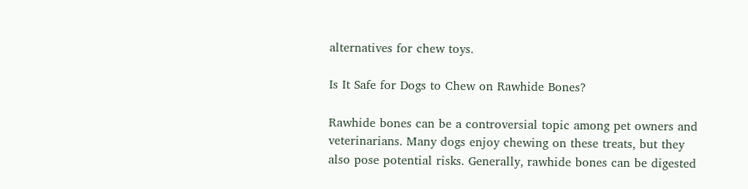alternatives for chew toys.

Is It Safe for Dogs to Chew on Rawhide Bones?

Rawhide bones can be a controversial topic among pet owners and veterinarians. Many dogs enjoy chewing on these treats, but they also pose potential risks. Generally, rawhide bones can be digested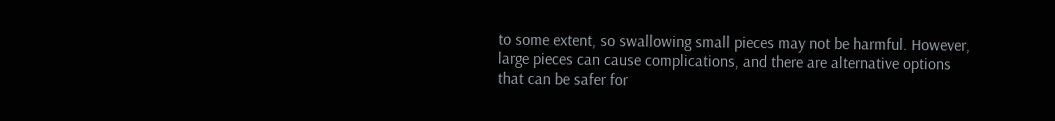to some extent, so swallowing small pieces may not be harmful. However, large pieces can cause complications, and there are alternative options that can be safer for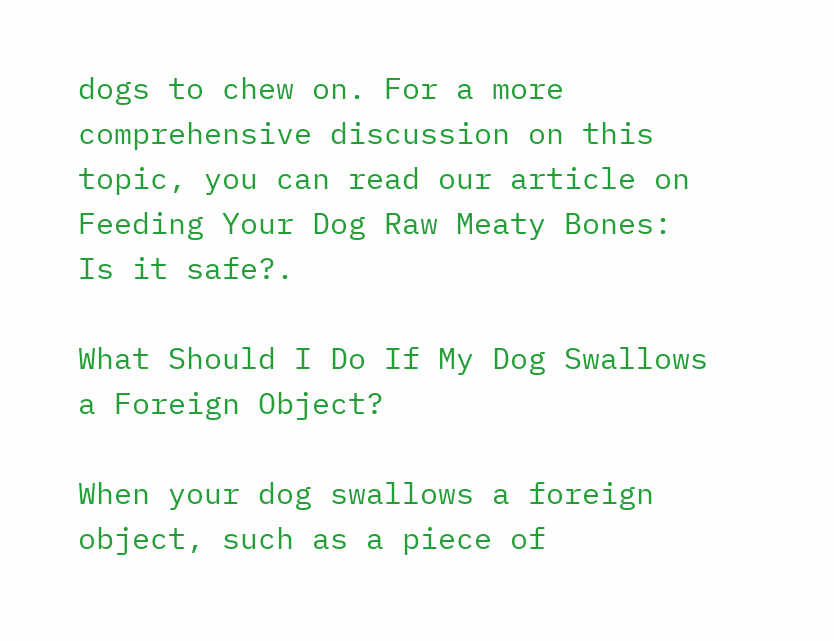dogs to chew on. For a more comprehensive discussion on this topic, you can read our article on Feeding Your Dog Raw Meaty Bones: Is it safe?.

What Should I Do If My Dog Swallows a Foreign Object?

When your dog swallows a foreign object, such as a piece of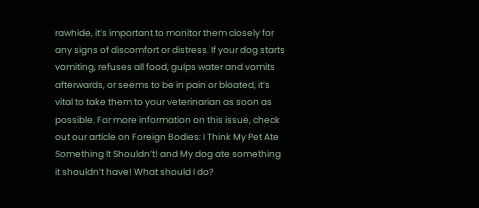rawhide, it’s important to monitor them closely for any signs of discomfort or distress. If your dog starts vomiting, refuses all food, gulps water and vomits afterwards, or seems to be in pain or bloated, it’s vital to take them to your veterinarian as soon as possible. For more information on this issue, check out our article on Foreign Bodies: I Think My Pet Ate Something It Shouldn’t! and My dog ate something it shouldn’t have! What should I do?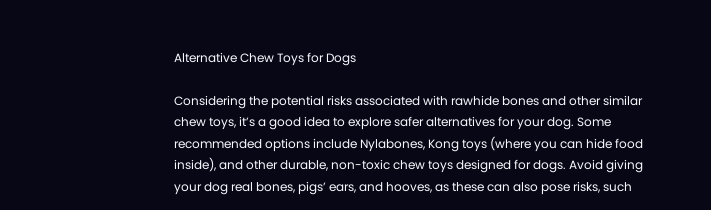Alternative Chew Toys for Dogs

Considering the potential risks associated with rawhide bones and other similar chew toys, it’s a good idea to explore safer alternatives for your dog. Some recommended options include Nylabones, Kong toys (where you can hide food inside), and other durable, non-toxic chew toys designed for dogs. Avoid giving your dog real bones, pigs’ ears, and hooves, as these can also pose risks, such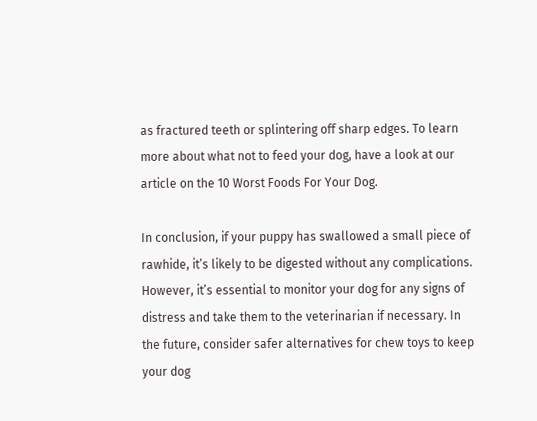as fractured teeth or splintering off sharp edges. To learn more about what not to feed your dog, have a look at our article on the 10 Worst Foods For Your Dog.

In conclusion, if your puppy has swallowed a small piece of rawhide, it’s likely to be digested without any complications. However, it’s essential to monitor your dog for any signs of distress and take them to the veterinarian if necessary. In the future, consider safer alternatives for chew toys to keep your dog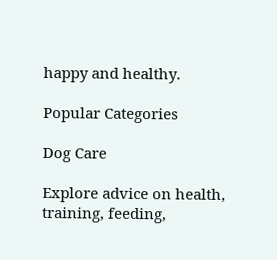happy and healthy.

Popular Categories

Dog Care

Explore advice on health, training, feeding,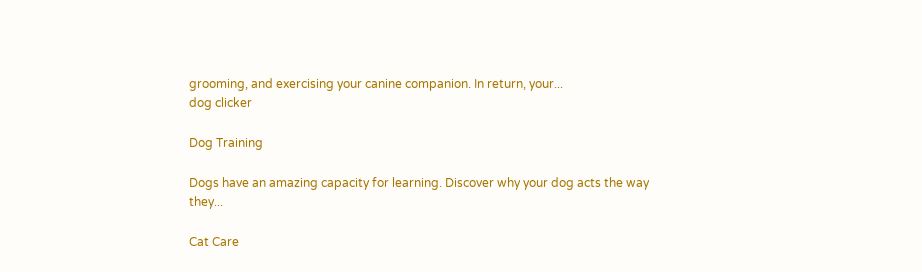grooming, and exercising your canine companion. In return, your...
dog clicker

Dog Training

Dogs have an amazing capacity for learning. Discover why your dog acts the way they...

Cat Care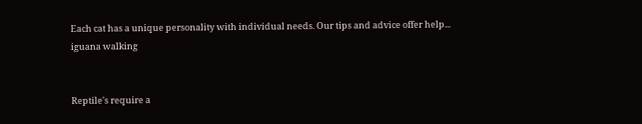Each cat has a unique personality with individual needs. Our tips and advice offer help...
iguana walking


Reptile's require a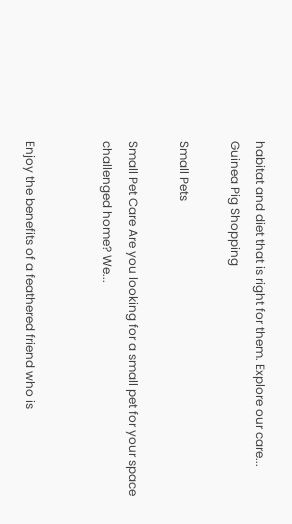habitat and diet that is right for them. Explore our care...
Guinea Pig Shopping

Small Pets

Small Pet Care Are you looking for a small pet for your space challenged home? We...


Enjoy the benefits of a feathered friend who is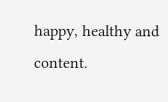happy, healthy and content.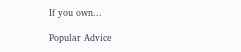If you own...

Popular Advice